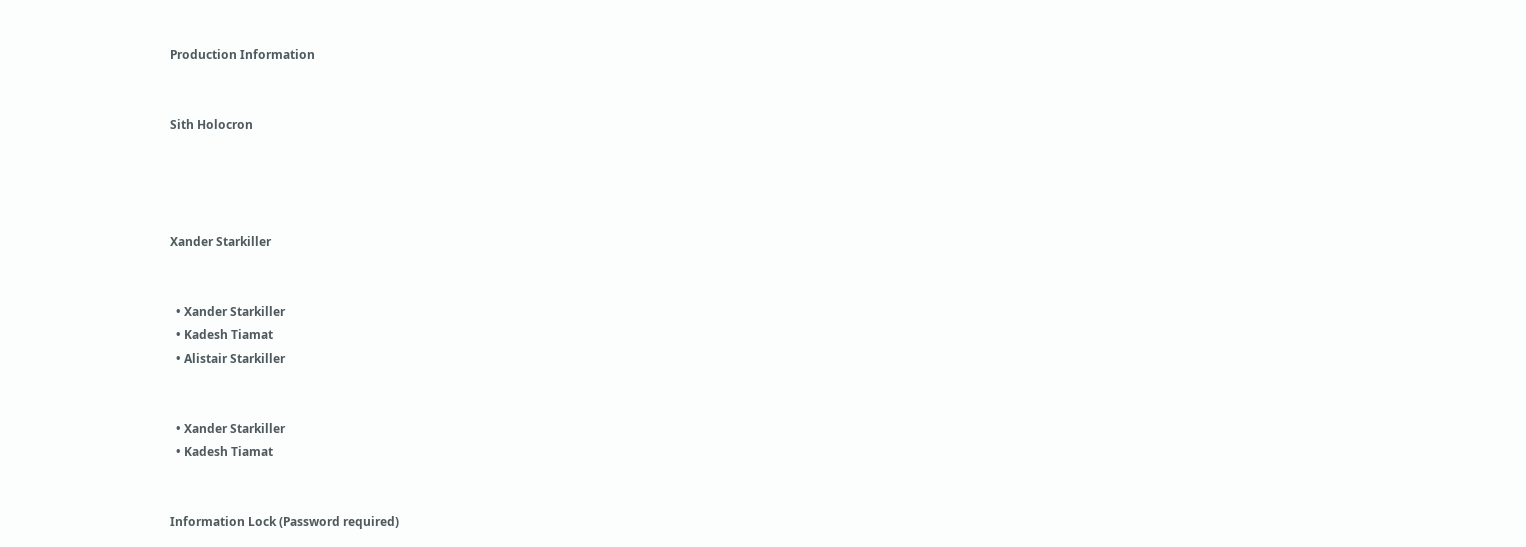Production Information


Sith Holocron




Xander Starkiller


  • Xander Starkiller
  • Kadesh Tiamat
  • Alistair Starkiller


  • Xander Starkiller
  • Kadesh Tiamat


Information Lock (Password required)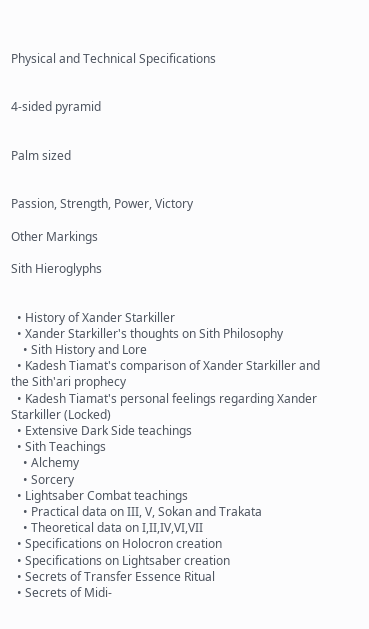Physical and Technical Specifications


4-sided pyramid


Palm sized


Passion, Strength, Power, Victory

Other Markings

Sith Hieroglyphs


  • History of Xander Starkiller
  • Xander Starkiller's thoughts on Sith Philosophy
    • Sith History and Lore
  • Kadesh Tiamat's comparison of Xander Starkiller and the Sith'ari prophecy
  • Kadesh Tiamat's personal feelings regarding Xander Starkiller (Locked)
  • Extensive Dark Side teachings
  • Sith Teachings
    • Alchemy
    • Sorcery
  • Lightsaber Combat teachings
    • Practical data on III, V, Sokan and Trakata
    • Theoretical data on I,II,IV,VI,VII
  • Specifications on Holocron creation
  • Specifications on Lightsaber creation
  • Secrets of Transfer Essence Ritual
  • Secrets of Midi-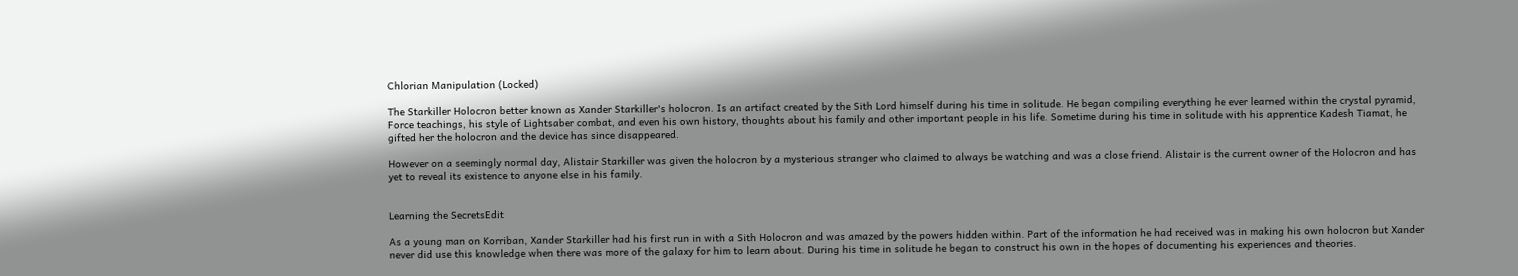Chlorian Manipulation (Locked)

The Starkiller Holocron better known as Xander Starkiller's holocron. Is an artifact created by the Sith Lord himself during his time in solitude. He began compiling everything he ever learned within the crystal pyramid, Force teachings, his style of Lightsaber combat, and even his own history, thoughts about his family and other important people in his life. Sometime during his time in solitude with his apprentice Kadesh Tiamat, he gifted her the holocron and the device has since disappeared.

However on a seemingly normal day, Alistair Starkiller was given the holocron by a mysterious stranger who claimed to always be watching and was a close friend. Alistair is the current owner of the Holocron and has yet to reveal its existence to anyone else in his family.


Learning the SecretsEdit

As a young man on Korriban, Xander Starkiller had his first run in with a Sith Holocron and was amazed by the powers hidden within. Part of the information he had received was in making his own holocron but Xander never did use this knowledge when there was more of the galaxy for him to learn about. During his time in solitude he began to construct his own in the hopes of documenting his experiences and theories.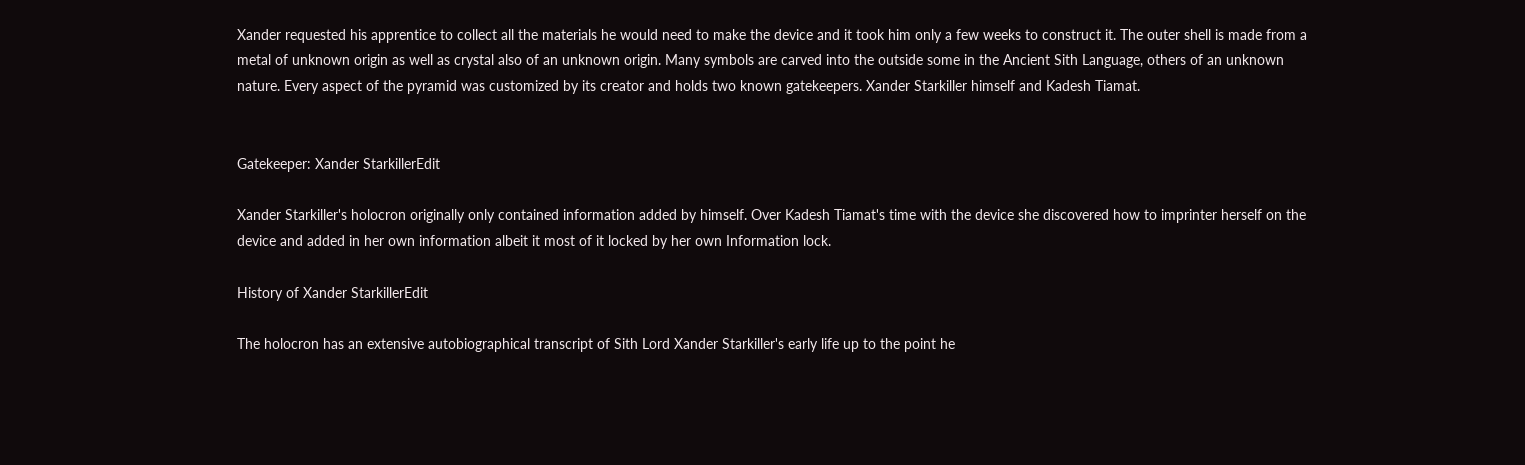Xander requested his apprentice to collect all the materials he would need to make the device and it took him only a few weeks to construct it. The outer shell is made from a metal of unknown origin as well as crystal also of an unknown origin. Many symbols are carved into the outside some in the Ancient Sith Language, others of an unknown nature. Every aspect of the pyramid was customized by its creator and holds two known gatekeepers. Xander Starkiller himself and Kadesh Tiamat.


Gatekeeper: Xander StarkillerEdit

Xander Starkiller's holocron originally only contained information added by himself. Over Kadesh Tiamat's time with the device she discovered how to imprinter herself on the device and added in her own information albeit it most of it locked by her own Information lock.

History of Xander StarkillerEdit

The holocron has an extensive autobiographical transcript of Sith Lord Xander Starkiller's early life up to the point he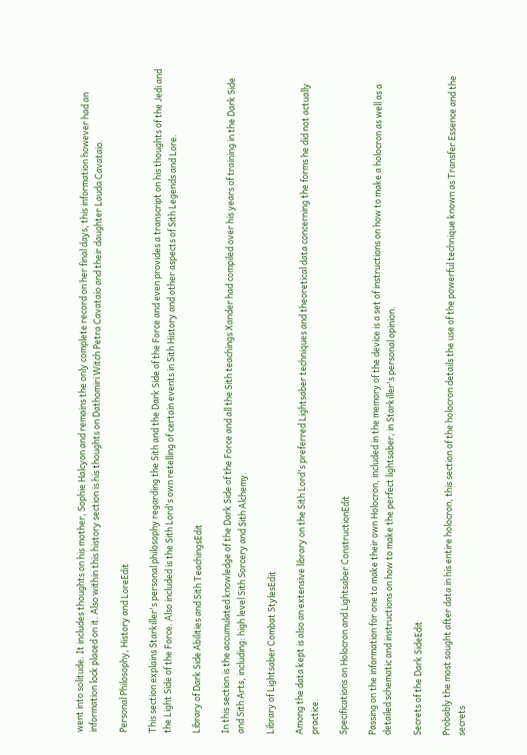went into solitude. It includes thoughts on his mother, Sophie Halcyon and remains the only complete record on her final days, this information however had an information lock placed on it. Also within this history section is his thoughts on Dathomiri Witch Petra Cavataio and their daughter Lauda Cavataio.

Personal Philosophy, History and LoreEdit

This section explains Starkiller's personal philosophy regarding the Sith and the Dark Side of the Force and even provides a transcript on his thoughts of the Jedi and the Light Side of the Force. Also included is the Sith Lord's own retelling of certain events in Sith History and other aspects of Sith Legends and Lore.

Library of Dark Side Abilities and Sith TeachingsEdit

In this section is the accumulated knowledge of the Dark Side of the Force and all the Sith teachings Xander had compiled over his years of training in the Dark Side and Sith Arts, including: high level Sith Sorcery and Sith Alchemy.

Library of Lightsaber Combat StylesEdit

Among the data kept is also an extensive library on the Sith Lord's preferred Lightsaber techniques and theoretical data concerning the forms he did not actually practice.

Specifications on Holocron and Lightsaber ConstructionEdit

Passing on the information for one to make their own Holocron, included in the memory of the device is a set of instructions on how to make a holocron as well as a detailed schematic and instructions on how to make the perfect lightsaber, in Starkiller's personal opinion.

Secrets of the Dark SideEdit

Probably the most sought after data in his entire holocron, this section of the holocron details the use of the powerful technique known as Transfer Essence and the secrets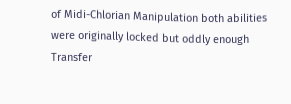of Midi-Chlorian Manipulation both abilities were originally locked but oddly enough Transfer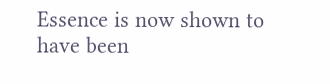Essence is now shown to have been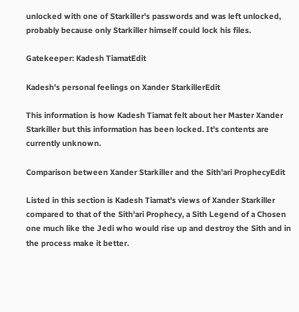unlocked with one of Starkiller's passwords and was left unlocked, probably because only Starkiller himself could lock his files.

Gatekeeper: Kadesh TiamatEdit

Kadesh's personal feelings on Xander StarkillerEdit

This information is how Kadesh Tiamat felt about her Master Xander Starkiller but this information has been locked. It's contents are currently unknown.

Comparison between Xander Starkiller and the Sith'ari ProphecyEdit

Listed in this section is Kadesh Tiamat's views of Xander Starkiller compared to that of the Sith'ari Prophecy, a Sith Legend of a Chosen one much like the Jedi who would rise up and destroy the Sith and in the process make it better.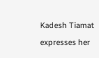Kadesh Tiamat expresses her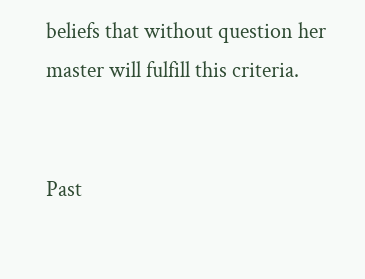beliefs that without question her master will fulfill this criteria.


Past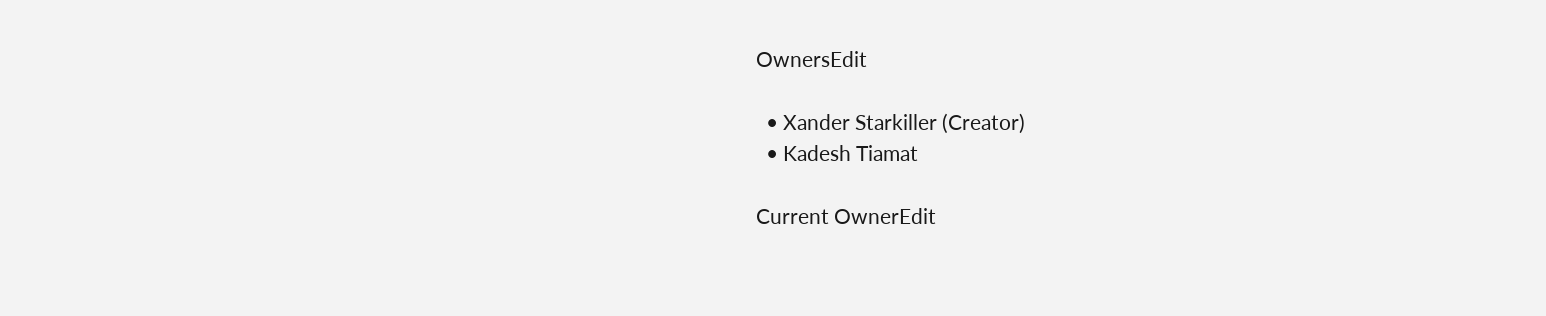OwnersEdit

  • Xander Starkiller (Creator)
  • Kadesh Tiamat

Current OwnerEdit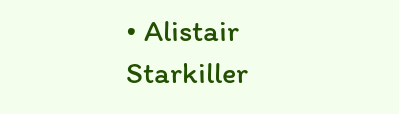• Alistair Starkiller